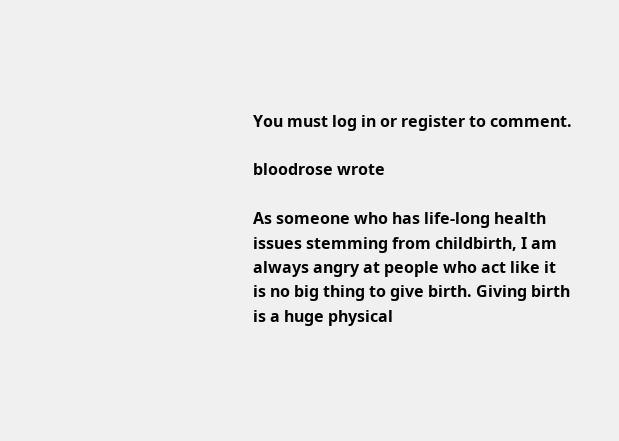You must log in or register to comment.

bloodrose wrote

As someone who has life-long health issues stemming from childbirth, I am always angry at people who act like it is no big thing to give birth. Giving birth is a huge physical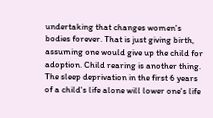undertaking that changes women's bodies forever. That is just giving birth, assuming one would give up the child for adoption. Child rearing is another thing. The sleep deprivation in the first 6 years of a child's life alone will lower one's life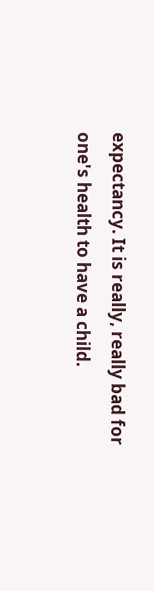expectancy. It is really, really bad for one's health to have a child.